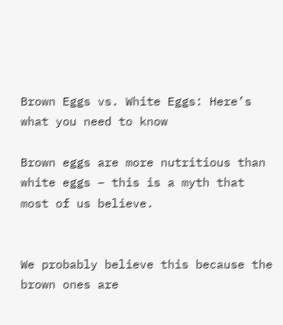Brown Eggs vs. White Eggs: Here’s what you need to know

Brown eggs are more nutritious than white eggs – this is a myth that most of us believe.


We probably believe this because the brown ones are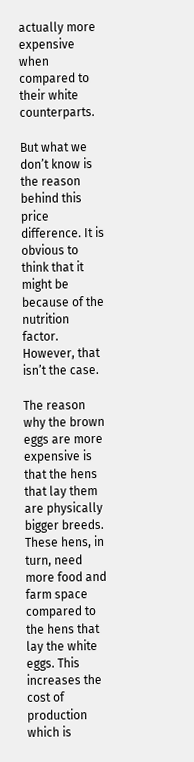actually more expensive when compared to their white counterparts.

But what we don’t know is the reason behind this price difference. It is obvious to think that it might be because of the nutrition factor. However, that isn’t the case.

The reason why the brown eggs are more expensive is that the hens that lay them are physically bigger breeds. These hens, in turn, need more food and farm space compared to the hens that lay the white eggs. This increases the cost of production which is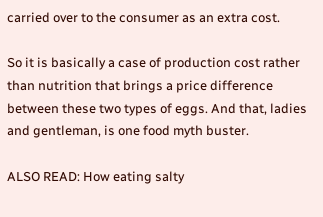carried over to the consumer as an extra cost.

So it is basically a case of production cost rather than nutrition that brings a price difference between these two types of eggs. And that, ladies and gentleman, is one food myth buster.

ALSO READ: How eating salty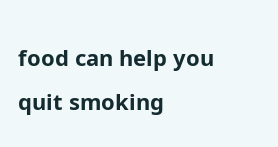food can help you quit smoking